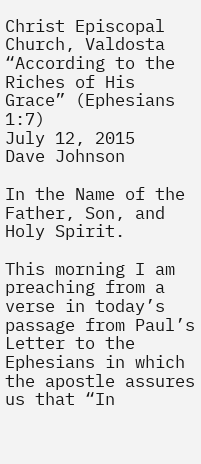Christ Episcopal Church, Valdosta
“According to the Riches of His Grace” (Ephesians 1:7)
July 12, 2015
Dave Johnson

In the Name of the Father, Son, and Holy Spirit.

This morning I am preaching from a verse in today’s passage from Paul’s Letter to the Ephesians in which the apostle assures us that “In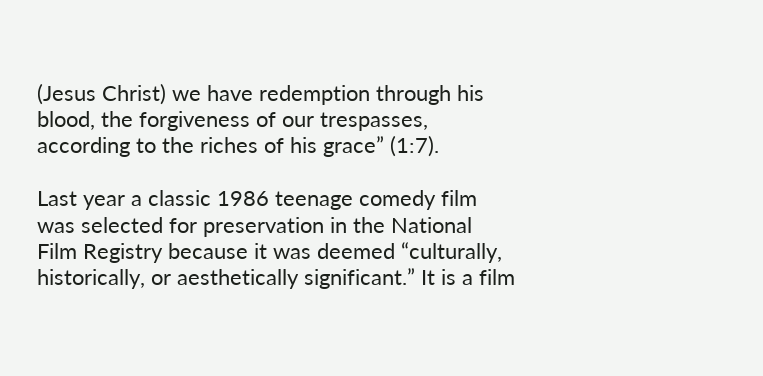(Jesus Christ) we have redemption through his blood, the forgiveness of our trespasses, according to the riches of his grace” (1:7).

Last year a classic 1986 teenage comedy film was selected for preservation in the National Film Registry because it was deemed “culturally, historically, or aesthetically significant.” It is a film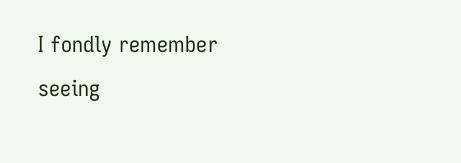I fondly remember seeing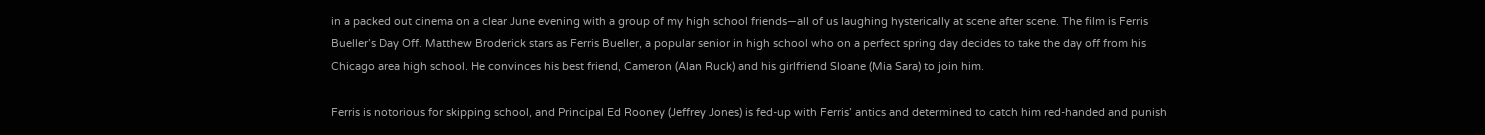in a packed out cinema on a clear June evening with a group of my high school friends—all of us laughing hysterically at scene after scene. The film is Ferris Bueller’s Day Off. Matthew Broderick stars as Ferris Bueller, a popular senior in high school who on a perfect spring day decides to take the day off from his Chicago area high school. He convinces his best friend, Cameron (Alan Ruck) and his girlfriend Sloane (Mia Sara) to join him.

Ferris is notorious for skipping school, and Principal Ed Rooney (Jeffrey Jones) is fed-up with Ferris’ antics and determined to catch him red-handed and punish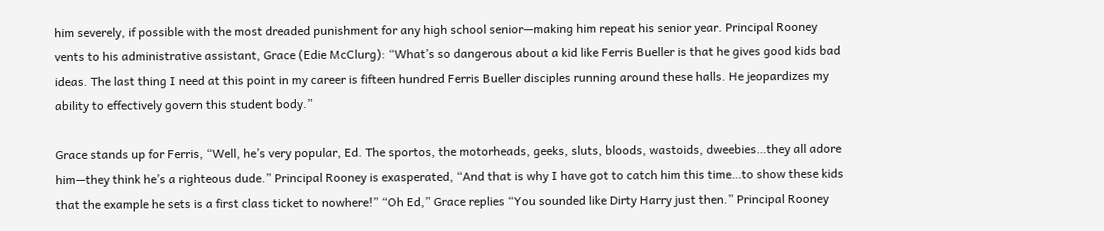him severely, if possible with the most dreaded punishment for any high school senior—making him repeat his senior year. Principal Rooney vents to his administrative assistant, Grace (Edie McClurg): “What’s so dangerous about a kid like Ferris Bueller is that he gives good kids bad ideas. The last thing I need at this point in my career is fifteen hundred Ferris Bueller disciples running around these halls. He jeopardizes my ability to effectively govern this student body.”

Grace stands up for Ferris, “Well, he’s very popular, Ed. The sportos, the motorheads, geeks, sluts, bloods, wastoids, dweebies…they all adore him—they think he’s a righteous dude.” Principal Rooney is exasperated, “And that is why I have got to catch him this time…to show these kids that the example he sets is a first class ticket to nowhere!” “Oh Ed,” Grace replies “You sounded like Dirty Harry just then.” Principal Rooney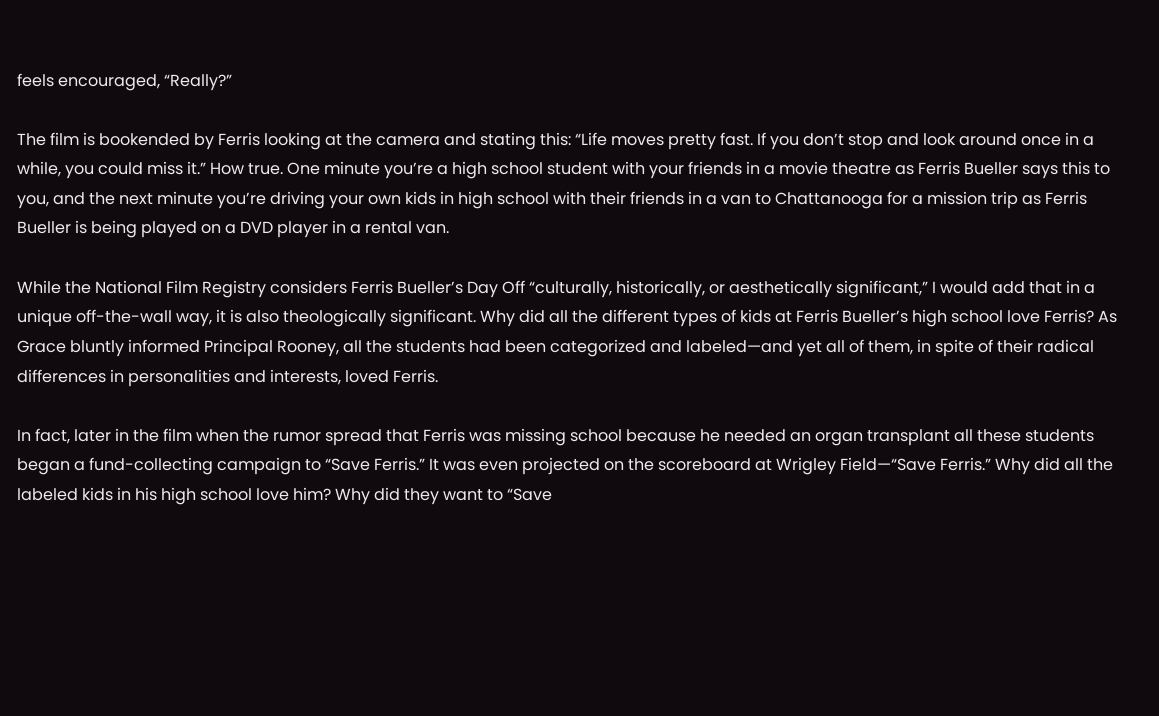feels encouraged, “Really?”

The film is bookended by Ferris looking at the camera and stating this: “Life moves pretty fast. If you don’t stop and look around once in a while, you could miss it.” How true. One minute you’re a high school student with your friends in a movie theatre as Ferris Bueller says this to you, and the next minute you’re driving your own kids in high school with their friends in a van to Chattanooga for a mission trip as Ferris Bueller is being played on a DVD player in a rental van.

While the National Film Registry considers Ferris Bueller’s Day Off “culturally, historically, or aesthetically significant,” I would add that in a unique off-the-wall way, it is also theologically significant. Why did all the different types of kids at Ferris Bueller’s high school love Ferris? As Grace bluntly informed Principal Rooney, all the students had been categorized and labeled—and yet all of them, in spite of their radical differences in personalities and interests, loved Ferris.

In fact, later in the film when the rumor spread that Ferris was missing school because he needed an organ transplant all these students began a fund-collecting campaign to “Save Ferris.” It was even projected on the scoreboard at Wrigley Field—“Save Ferris.” Why did all the labeled kids in his high school love him? Why did they want to “Save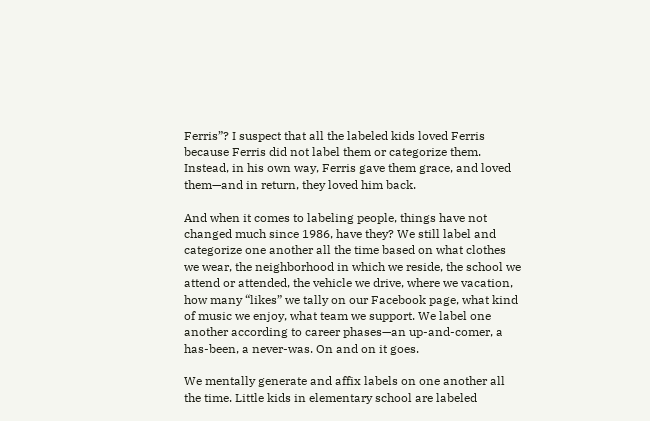Ferris”? I suspect that all the labeled kids loved Ferris because Ferris did not label them or categorize them. Instead, in his own way, Ferris gave them grace, and loved them—and in return, they loved him back.

And when it comes to labeling people, things have not changed much since 1986, have they? We still label and categorize one another all the time based on what clothes we wear, the neighborhood in which we reside, the school we attend or attended, the vehicle we drive, where we vacation, how many “likes” we tally on our Facebook page, what kind of music we enjoy, what team we support. We label one another according to career phases—an up-and-comer, a has-been, a never-was. On and on it goes.

We mentally generate and affix labels on one another all the time. Little kids in elementary school are labeled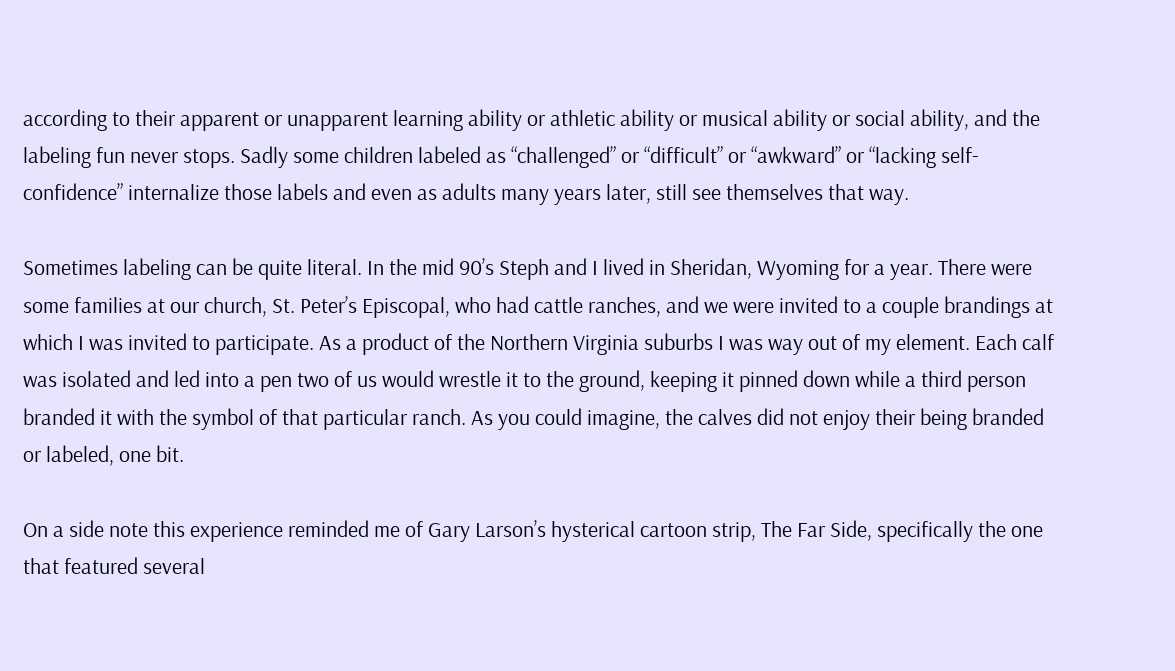according to their apparent or unapparent learning ability or athletic ability or musical ability or social ability, and the labeling fun never stops. Sadly some children labeled as “challenged” or “difficult” or “awkward” or “lacking self-confidence” internalize those labels and even as adults many years later, still see themselves that way.

Sometimes labeling can be quite literal. In the mid 90’s Steph and I lived in Sheridan, Wyoming for a year. There were some families at our church, St. Peter’s Episcopal, who had cattle ranches, and we were invited to a couple brandings at which I was invited to participate. As a product of the Northern Virginia suburbs I was way out of my element. Each calf was isolated and led into a pen two of us would wrestle it to the ground, keeping it pinned down while a third person branded it with the symbol of that particular ranch. As you could imagine, the calves did not enjoy their being branded or labeled, one bit.

On a side note this experience reminded me of Gary Larson’s hysterical cartoon strip, The Far Side, specifically the one that featured several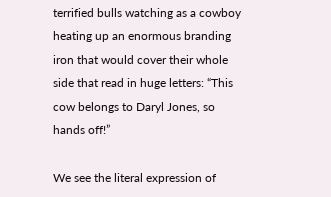terrified bulls watching as a cowboy heating up an enormous branding iron that would cover their whole side that read in huge letters: “This cow belongs to Daryl Jones, so hands off!”

We see the literal expression of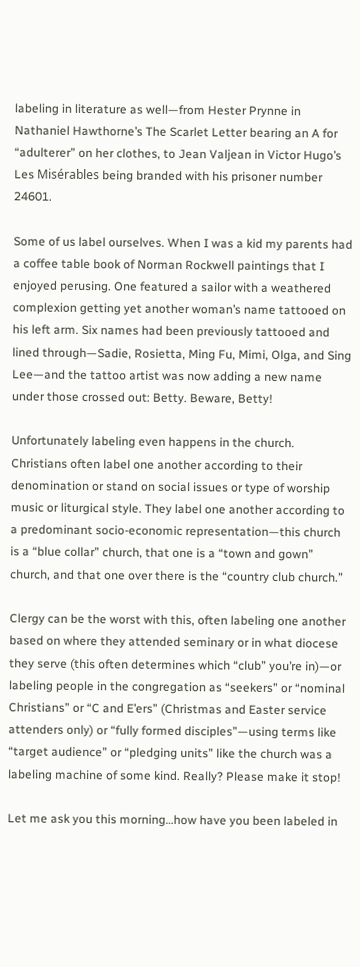labeling in literature as well—from Hester Prynne in Nathaniel Hawthorne’s The Scarlet Letter bearing an A for “adulterer” on her clothes, to Jean Valjean in Victor Hugo’s Les Misérables being branded with his prisoner number 24601.

Some of us label ourselves. When I was a kid my parents had a coffee table book of Norman Rockwell paintings that I enjoyed perusing. One featured a sailor with a weathered complexion getting yet another woman’s name tattooed on his left arm. Six names had been previously tattooed and lined through—Sadie, Rosietta, Ming Fu, Mimi, Olga, and Sing Lee—and the tattoo artist was now adding a new name under those crossed out: Betty. Beware, Betty!

Unfortunately labeling even happens in the church. Christians often label one another according to their denomination or stand on social issues or type of worship music or liturgical style. They label one another according to a predominant socio-economic representation—this church is a “blue collar” church, that one is a “town and gown” church, and that one over there is the “country club church.”

Clergy can be the worst with this, often labeling one another based on where they attended seminary or in what diocese they serve (this often determines which “club” you’re in)—or labeling people in the congregation as “seekers” or “nominal Christians” or “C and E’ers” (Christmas and Easter service attenders only) or “fully formed disciples”—using terms like “target audience” or “pledging units” like the church was a labeling machine of some kind. Really? Please make it stop!

Let me ask you this morning…how have you been labeled in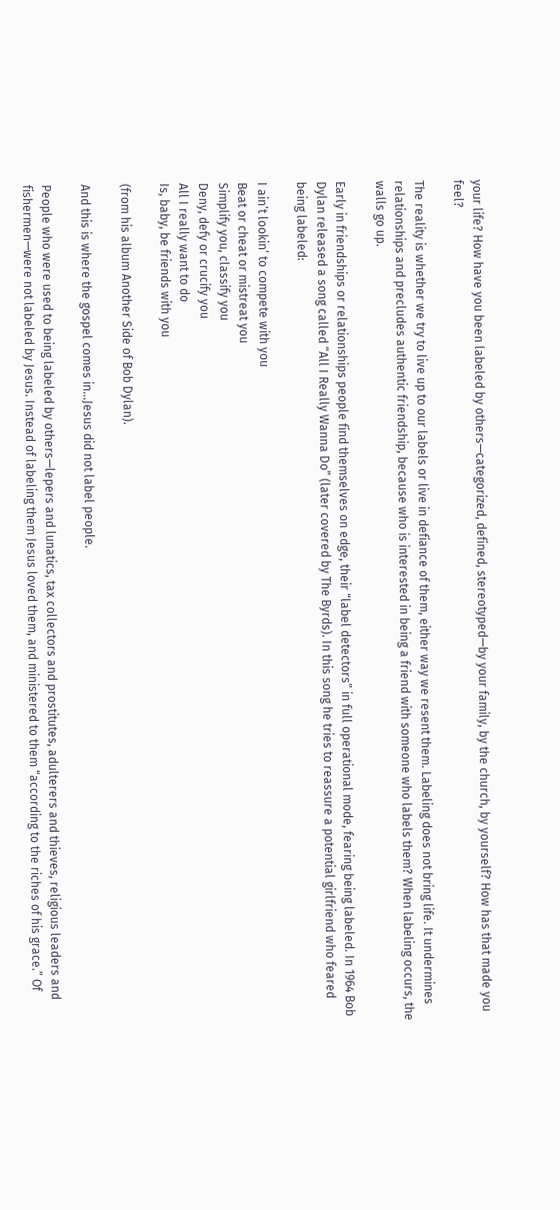your life? How have you been labeled by others—categorized, defined, stereotyped—by your family, by the church, by yourself? How has that made you feel?

The reality is whether we try to live up to our labels or live in defiance of them, either way we resent them. Labeling does not bring life. It undermines relationships and precludes authentic friendship, because who is interested in being a friend with someone who labels them? When labeling occurs, the walls go up.

Early in friendships or relationships people find themselves on edge, their “label detectors” in full operational mode, fearing being labeled. In 1964 Bob Dylan released a song called “All I Really Wanna Do” (later covered by The Byrds). In this song he tries to reassure a potential girlfriend who feared being labeled:

I ain’t lookin’ to compete with you
Beat or cheat or mistreat you
Simplify you, classify you
Deny, defy or crucify you
All I really want to do
Is, baby, be friends with you

(from his album Another Side of Bob Dylan).

And this is where the gospel comes in…Jesus did not label people.

People who were used to being labeled by others—lepers and lunatics, tax collectors and prostitutes, adulterers and thieves, religious leaders and fishermen—were not labeled by Jesus. Instead of labeling them Jesus loved them, and ministered to them “according to the riches of his grace.” Of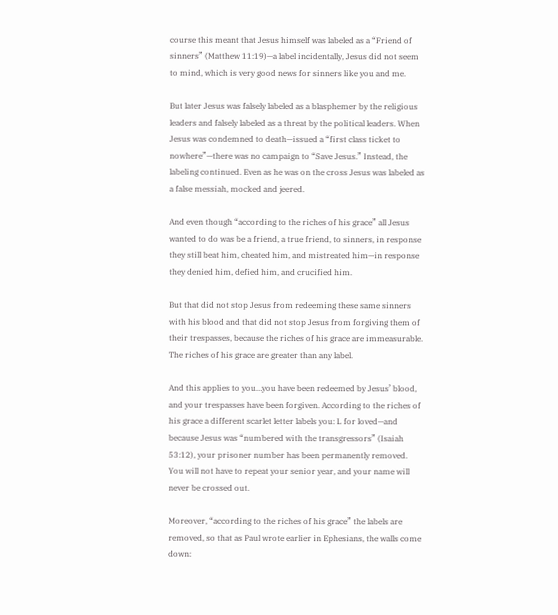course this meant that Jesus himself was labeled as a “Friend of sinners” (Matthew 11:19)—a label incidentally, Jesus did not seem to mind, which is very good news for sinners like you and me.

But later Jesus was falsely labeled as a blasphemer by the religious leaders and falsely labeled as a threat by the political leaders. When Jesus was condemned to death—issued a “first class ticket to nowhere”—there was no campaign to “Save Jesus.” Instead, the labeling continued. Even as he was on the cross Jesus was labeled as a false messiah, mocked and jeered.

And even though “according to the riches of his grace” all Jesus wanted to do was be a friend, a true friend, to sinners, in response they still beat him, cheated him, and mistreated him—in response they denied him, defied him, and crucified him.

But that did not stop Jesus from redeeming these same sinners with his blood and that did not stop Jesus from forgiving them of their trespasses, because the riches of his grace are immeasurable. The riches of his grace are greater than any label.

And this applies to you…you have been redeemed by Jesus’ blood, and your trespasses have been forgiven. According to the riches of his grace a different scarlet letter labels you: L for loved—and because Jesus was “numbered with the transgressors” (Isaiah 53:12), your prisoner number has been permanently removed.
You will not have to repeat your senior year, and your name will never be crossed out.

Moreover, “according to the riches of his grace” the labels are removed, so that as Paul wrote earlier in Ephesians, the walls come down: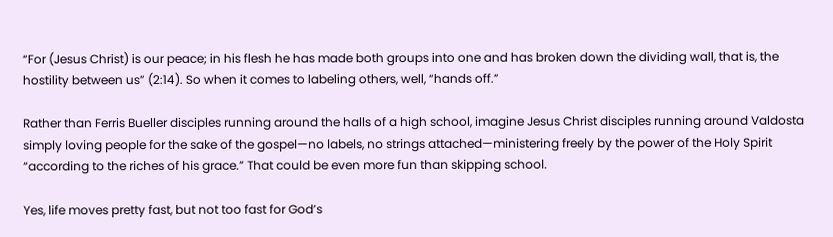“For (Jesus Christ) is our peace; in his flesh he has made both groups into one and has broken down the dividing wall, that is, the hostility between us” (2:14). So when it comes to labeling others, well, “hands off.”

Rather than Ferris Bueller disciples running around the halls of a high school, imagine Jesus Christ disciples running around Valdosta simply loving people for the sake of the gospel—no labels, no strings attached—ministering freely by the power of the Holy Spirit “according to the riches of his grace.” That could be even more fun than skipping school.

Yes, life moves pretty fast, but not too fast for God’s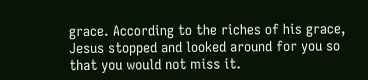grace. According to the riches of his grace, Jesus stopped and looked around for you so that you would not miss it.